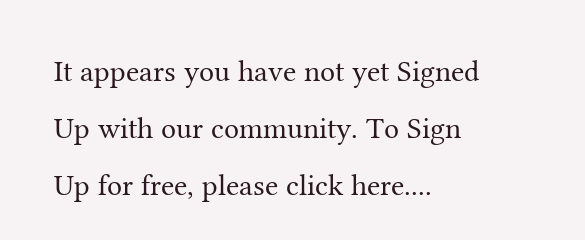It appears you have not yet Signed Up with our community. To Sign Up for free, please click here....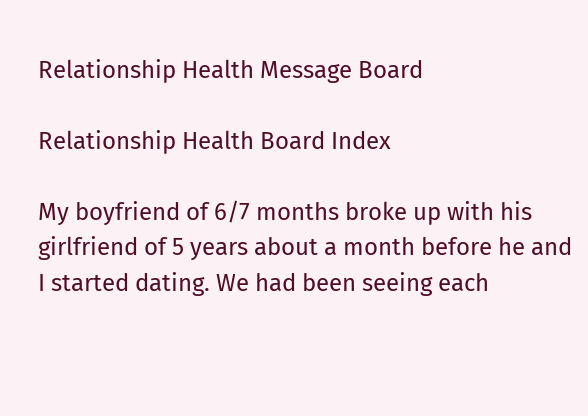Relationship Health Message Board

Relationship Health Board Index

My boyfriend of 6/7 months broke up with his girlfriend of 5 years about a month before he and I started dating. We had been seeing each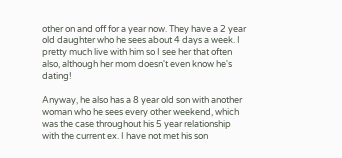other on and off for a year now. They have a 2 year old daughter who he sees about 4 days a week. I pretty much live with him so I see her that often also, although her mom doesn't even know he's dating!

Anyway, he also has a 8 year old son with another woman who he sees every other weekend, which was the case throughout his 5 year relationship with the current ex. I have not met his son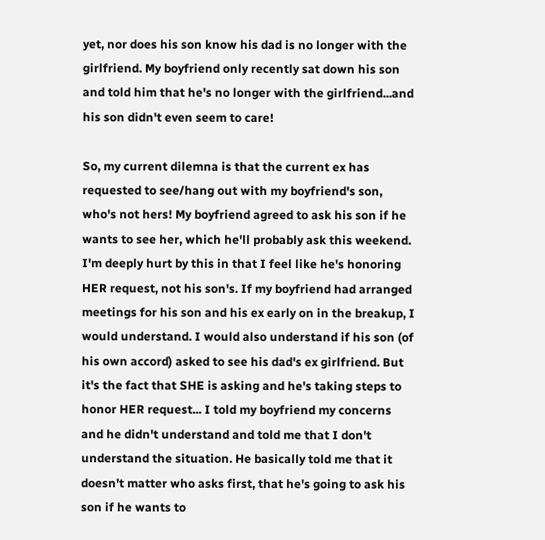yet, nor does his son know his dad is no longer with the girlfriend. My boyfriend only recently sat down his son and told him that he's no longer with the girlfriend...and his son didn't even seem to care!

So, my current dilemna is that the current ex has requested to see/hang out with my boyfriend's son, who's not hers! My boyfriend agreed to ask his son if he wants to see her, which he'll probably ask this weekend. I'm deeply hurt by this in that I feel like he's honoring HER request, not his son's. If my boyfriend had arranged meetings for his son and his ex early on in the breakup, I would understand. I would also understand if his son (of his own accord) asked to see his dad's ex girlfriend. But it's the fact that SHE is asking and he's taking steps to honor HER request... I told my boyfriend my concerns and he didn't understand and told me that I don't understand the situation. He basically told me that it doesn't matter who asks first, that he's going to ask his son if he wants to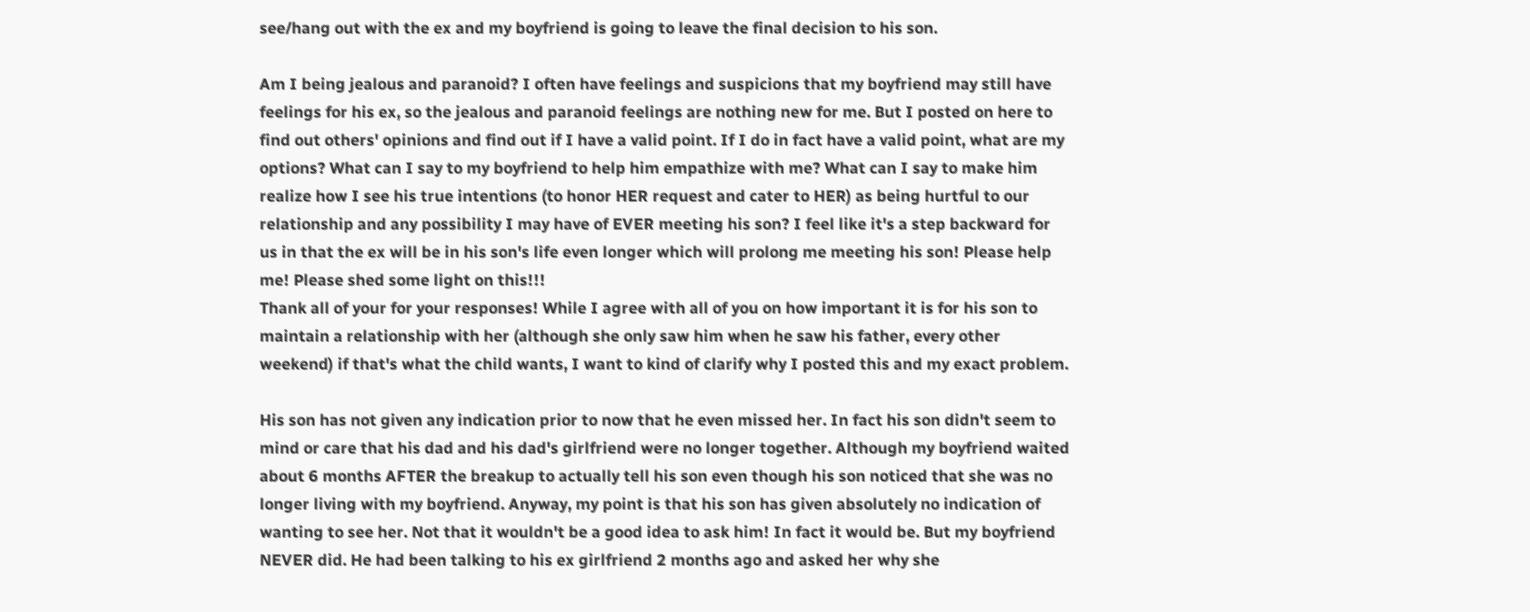see/hang out with the ex and my boyfriend is going to leave the final decision to his son.

Am I being jealous and paranoid? I often have feelings and suspicions that my boyfriend may still have feelings for his ex, so the jealous and paranoid feelings are nothing new for me. But I posted on here to find out others' opinions and find out if I have a valid point. If I do in fact have a valid point, what are my options? What can I say to my boyfriend to help him empathize with me? What can I say to make him realize how I see his true intentions (to honor HER request and cater to HER) as being hurtful to our relationship and any possibility I may have of EVER meeting his son? I feel like it's a step backward for us in that the ex will be in his son's life even longer which will prolong me meeting his son! Please help me! Please shed some light on this!!!
Thank all of your for your responses! While I agree with all of you on how important it is for his son to maintain a relationship with her (although she only saw him when he saw his father, every other weekend) if that's what the child wants, I want to kind of clarify why I posted this and my exact problem.

His son has not given any indication prior to now that he even missed her. In fact his son didn't seem to mind or care that his dad and his dad's girlfriend were no longer together. Although my boyfriend waited about 6 months AFTER the breakup to actually tell his son even though his son noticed that she was no longer living with my boyfriend. Anyway, my point is that his son has given absolutely no indication of wanting to see her. Not that it wouldn't be a good idea to ask him! In fact it would be. But my boyfriend NEVER did. He had been talking to his ex girlfriend 2 months ago and asked her why she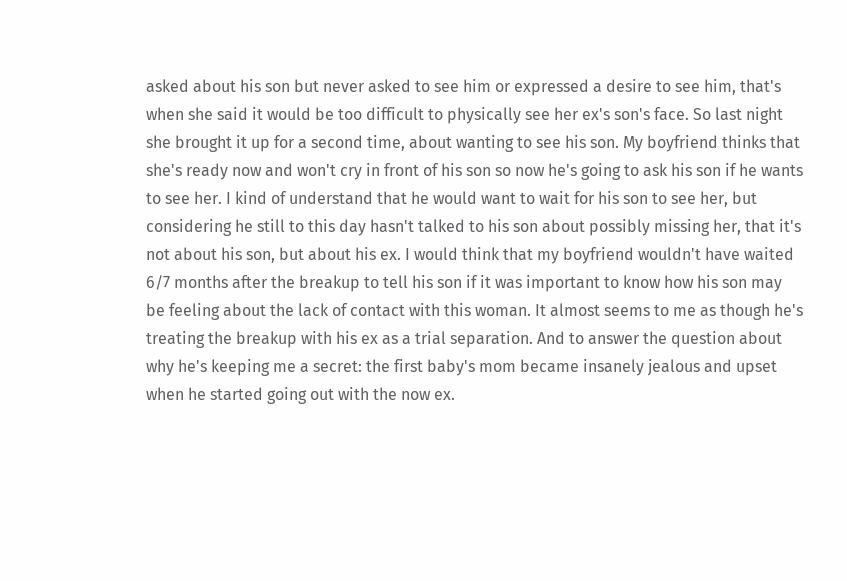asked about his son but never asked to see him or expressed a desire to see him, that's when she said it would be too difficult to physically see her ex's son's face. So last night she brought it up for a second time, about wanting to see his son. My boyfriend thinks that she's ready now and won't cry in front of his son so now he's going to ask his son if he wants to see her. I kind of understand that he would want to wait for his son to see her, but considering he still to this day hasn't talked to his son about possibly missing her, that it's not about his son, but about his ex. I would think that my boyfriend wouldn't have waited 6/7 months after the breakup to tell his son if it was important to know how his son may be feeling about the lack of contact with this woman. It almost seems to me as though he's treating the breakup with his ex as a trial separation. And to answer the question about why he's keeping me a secret: the first baby's mom became insanely jealous and upset when he started going out with the now ex.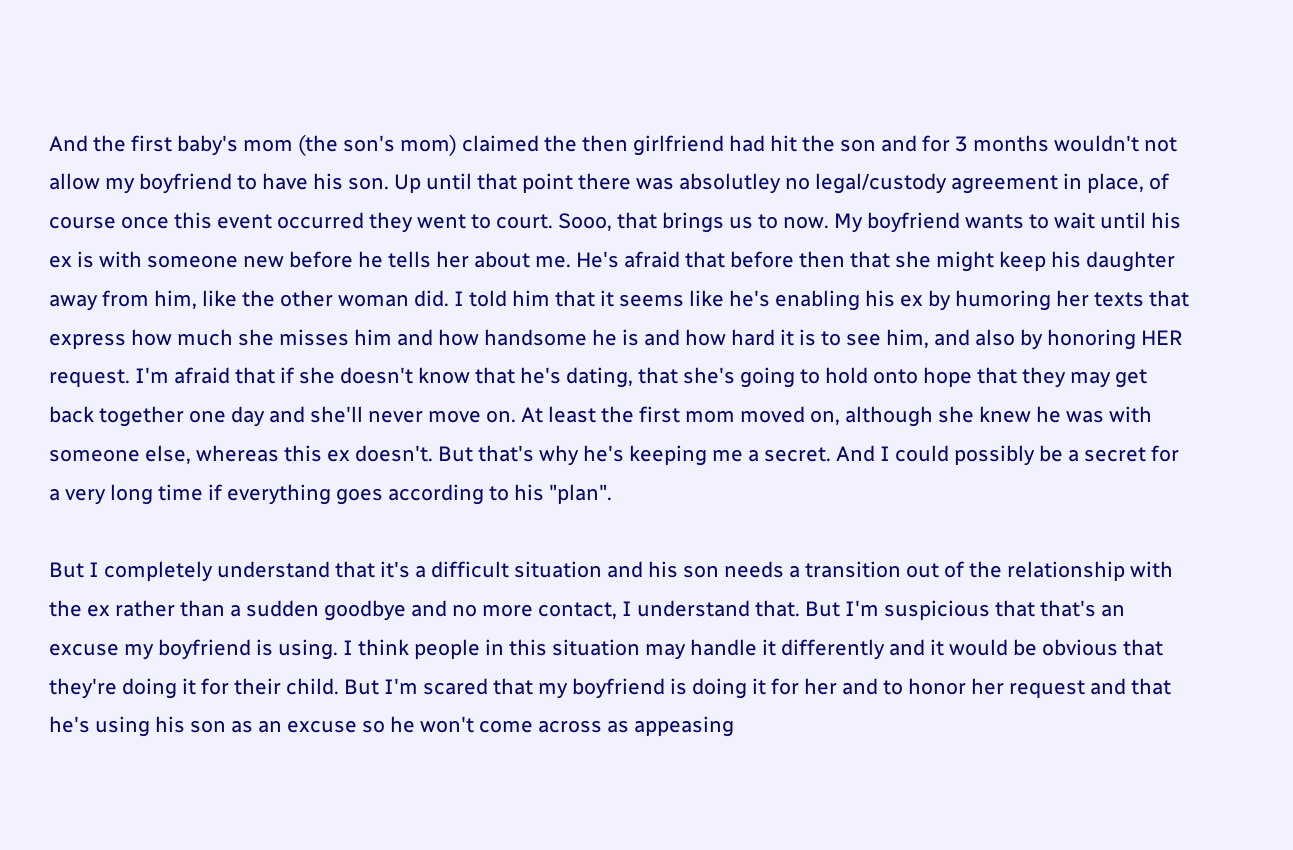And the first baby's mom (the son's mom) claimed the then girlfriend had hit the son and for 3 months wouldn't not allow my boyfriend to have his son. Up until that point there was absolutley no legal/custody agreement in place, of course once this event occurred they went to court. Sooo, that brings us to now. My boyfriend wants to wait until his ex is with someone new before he tells her about me. He's afraid that before then that she might keep his daughter away from him, like the other woman did. I told him that it seems like he's enabling his ex by humoring her texts that express how much she misses him and how handsome he is and how hard it is to see him, and also by honoring HER request. I'm afraid that if she doesn't know that he's dating, that she's going to hold onto hope that they may get back together one day and she'll never move on. At least the first mom moved on, although she knew he was with someone else, whereas this ex doesn't. But that's why he's keeping me a secret. And I could possibly be a secret for a very long time if everything goes according to his "plan".

But I completely understand that it's a difficult situation and his son needs a transition out of the relationship with the ex rather than a sudden goodbye and no more contact, I understand that. But I'm suspicious that that's an excuse my boyfriend is using. I think people in this situation may handle it differently and it would be obvious that they're doing it for their child. But I'm scared that my boyfriend is doing it for her and to honor her request and that he's using his son as an excuse so he won't come across as appeasing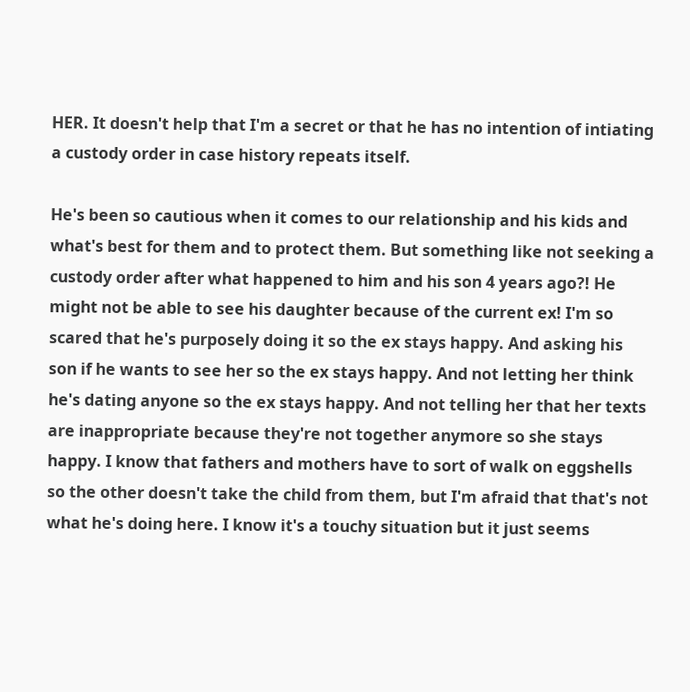HER. It doesn't help that I'm a secret or that he has no intention of intiating a custody order in case history repeats itself.

He's been so cautious when it comes to our relationship and his kids and what's best for them and to protect them. But something like not seeking a custody order after what happened to him and his son 4 years ago?! He might not be able to see his daughter because of the current ex! I'm so scared that he's purposely doing it so the ex stays happy. And asking his son if he wants to see her so the ex stays happy. And not letting her think he's dating anyone so the ex stays happy. And not telling her that her texts are inappropriate because they're not together anymore so she stays happy. I know that fathers and mothers have to sort of walk on eggshells so the other doesn't take the child from them, but I'm afraid that that's not what he's doing here. I know it's a touchy situation but it just seems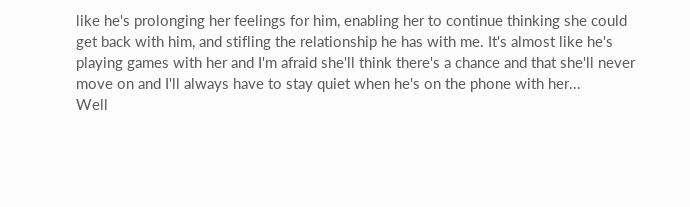like he's prolonging her feelings for him, enabling her to continue thinking she could get back with him, and stifling the relationship he has with me. It's almost like he's playing games with her and I'm afraid she'll think there's a chance and that she'll never move on and I'll always have to stay quiet when he's on the phone with her...
Well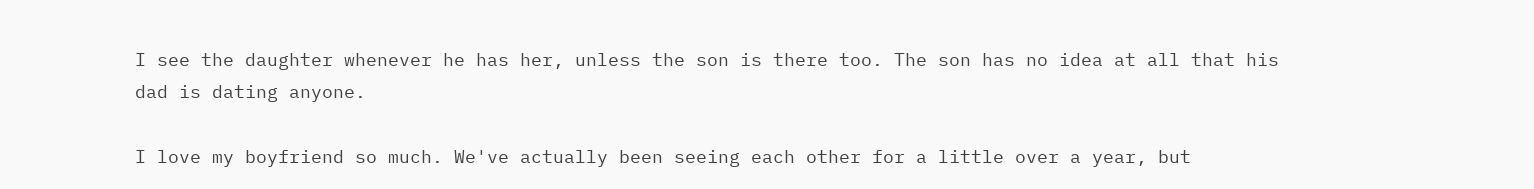I see the daughter whenever he has her, unless the son is there too. The son has no idea at all that his dad is dating anyone.

I love my boyfriend so much. We've actually been seeing each other for a little over a year, but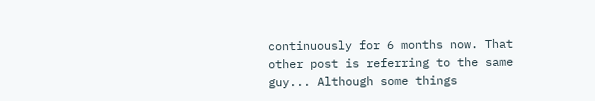continuously for 6 months now. That other post is referring to the same guy... Although some things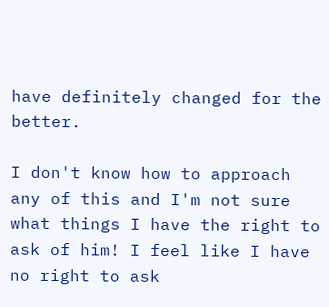have definitely changed for the better.

I don't know how to approach any of this and I'm not sure what things I have the right to ask of him! I feel like I have no right to ask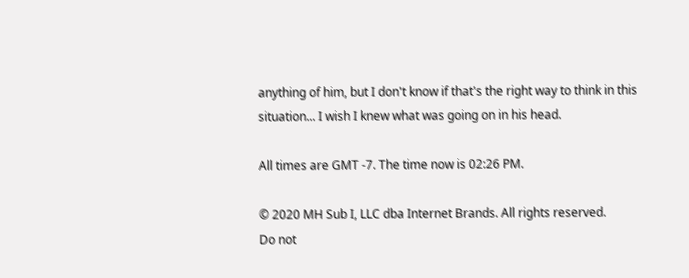anything of him, but I don't know if that's the right way to think in this situation... I wish I knew what was going on in his head.

All times are GMT -7. The time now is 02:26 PM.

© 2020 MH Sub I, LLC dba Internet Brands. All rights reserved.
Do not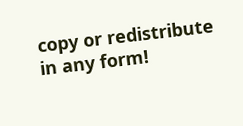copy or redistribute in any form!